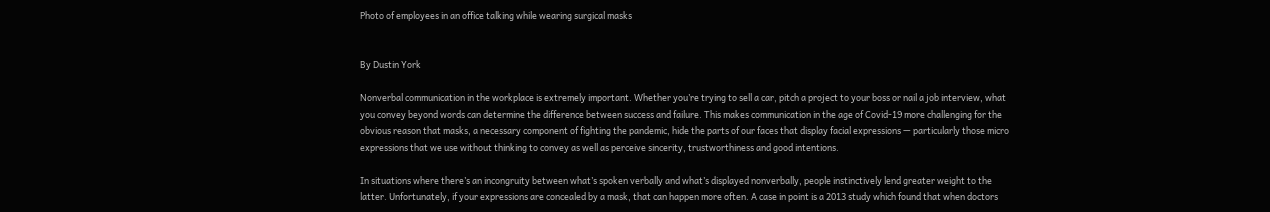Photo of employees in an office talking while wearing surgical masks


By Dustin York

Nonverbal communication in the workplace is extremely important. Whether you’re trying to sell a car, pitch a project to your boss or nail a job interview, what you convey beyond words can determine the difference between success and failure. This makes communication in the age of Covid-19 more challenging for the obvious reason that masks, a necessary component of fighting the pandemic, hide the parts of our faces that display facial expressions — particularly those micro expressions that we use without thinking to convey as well as perceive sincerity, trustworthiness and good intentions.

In situations where there’s an incongruity between what’s spoken verbally and what’s displayed nonverbally, people instinctively lend greater weight to the latter. Unfortunately, if your expressions are concealed by a mask, that can happen more often. A case in point is a 2013 study which found that when doctors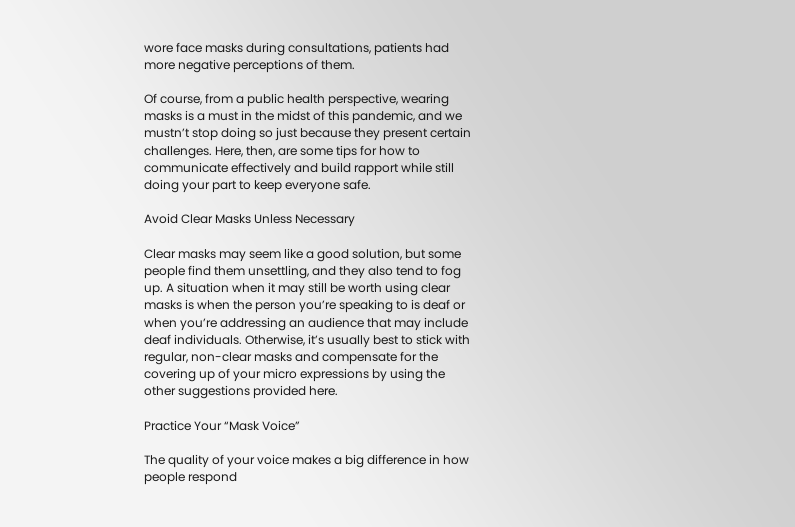wore face masks during consultations, patients had more negative perceptions of them.

Of course, from a public health perspective, wearing masks is a must in the midst of this pandemic, and we mustn’t stop doing so just because they present certain challenges. Here, then, are some tips for how to communicate effectively and build rapport while still doing your part to keep everyone safe.

Avoid Clear Masks Unless Necessary

Clear masks may seem like a good solution, but some people find them unsettling, and they also tend to fog up. A situation when it may still be worth using clear masks is when the person you’re speaking to is deaf or when you’re addressing an audience that may include deaf individuals. Otherwise, it’s usually best to stick with regular, non-clear masks and compensate for the covering up of your micro expressions by using the other suggestions provided here.

Practice Your “Mask Voice”

The quality of your voice makes a big difference in how people respond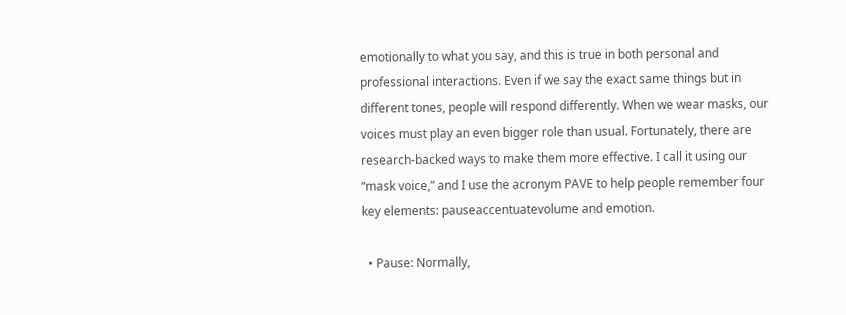emotionally to what you say, and this is true in both personal and professional interactions. Even if we say the exact same things but in different tones, people will respond differently. When we wear masks, our voices must play an even bigger role than usual. Fortunately, there are research-backed ways to make them more effective. I call it using our “mask voice,” and I use the acronym PAVE to help people remember four key elements: pauseaccentuatevolume and emotion.

  • Pause: Normally,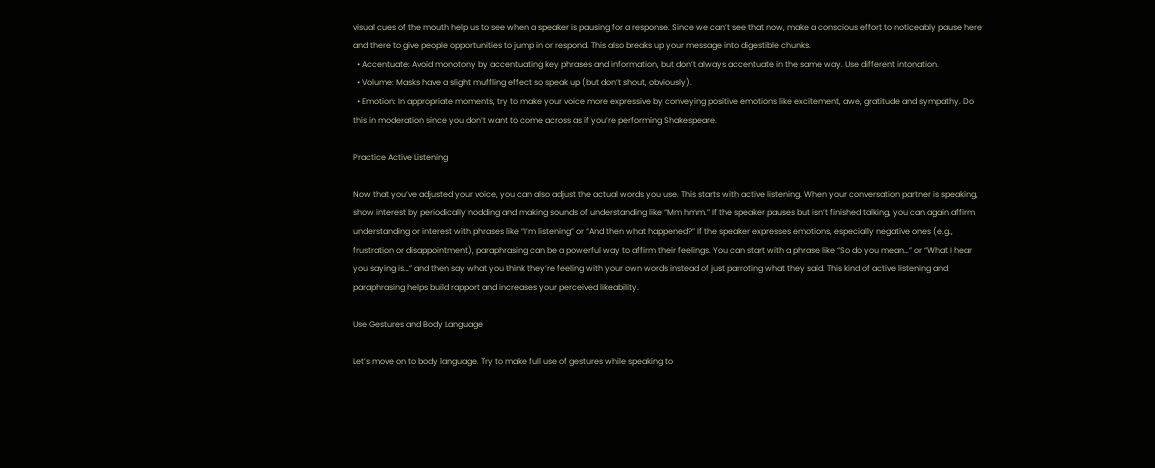visual cues of the mouth help us to see when a speaker is pausing for a response. Since we can’t see that now, make a conscious effort to noticeably pause here and there to give people opportunities to jump in or respond. This also breaks up your message into digestible chunks.
  • Accentuate: Avoid monotony by accentuating key phrases and information, but don’t always accentuate in the same way. Use different intonation.
  • Volume: Masks have a slight muffling effect so speak up (but don’t shout, obviously).
  • Emotion: In appropriate moments, try to make your voice more expressive by conveying positive emotions like excitement, awe, gratitude and sympathy. Do this in moderation since you don’t want to come across as if you’re performing Shakespeare.

Practice Active Listening

Now that you’ve adjusted your voice, you can also adjust the actual words you use. This starts with active listening. When your conversation partner is speaking, show interest by periodically nodding and making sounds of understanding like “Mm hmm.” If the speaker pauses but isn’t finished talking, you can again affirm understanding or interest with phrases like “I’m listening” or “And then what happened?” If the speaker expresses emotions, especially negative ones (e.g., frustration or disappointment), paraphrasing can be a powerful way to affirm their feelings. You can start with a phrase like “So do you mean…” or “What I hear you saying is…” and then say what you think they’re feeling with your own words instead of just parroting what they said. This kind of active listening and paraphrasing helps build rapport and increases your perceived likeability.

Use Gestures and Body Language

Let’s move on to body language. Try to make full use of gestures while speaking to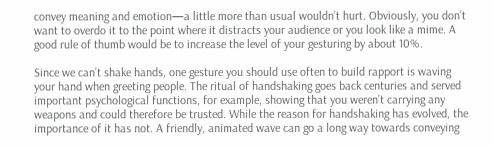convey meaning and emotion—a little more than usual wouldn’t hurt. Obviously, you don’t want to overdo it to the point where it distracts your audience or you look like a mime. A good rule of thumb would be to increase the level of your gesturing by about 10%.

Since we can’t shake hands, one gesture you should use often to build rapport is waving your hand when greeting people. The ritual of handshaking goes back centuries and served important psychological functions, for example, showing that you weren’t carrying any weapons and could therefore be trusted. While the reason for handshaking has evolved, the importance of it has not. A friendly, animated wave can go a long way towards conveying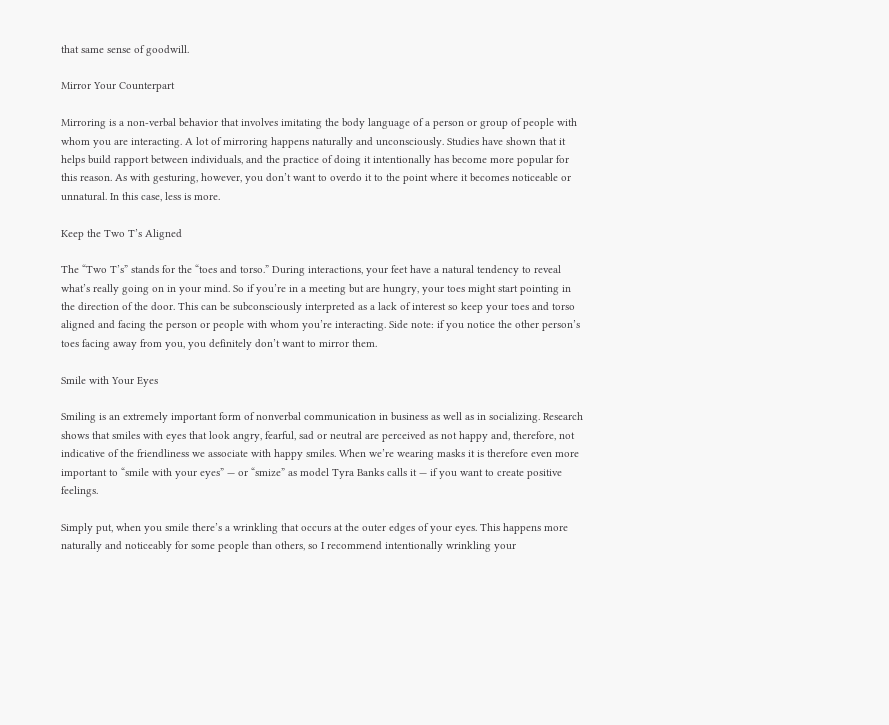that same sense of goodwill.

Mirror Your Counterpart

Mirroring is a non-verbal behavior that involves imitating the body language of a person or group of people with whom you are interacting. A lot of mirroring happens naturally and unconsciously. Studies have shown that it helps build rapport between individuals, and the practice of doing it intentionally has become more popular for this reason. As with gesturing, however, you don’t want to overdo it to the point where it becomes noticeable or unnatural. In this case, less is more.

Keep the Two T’s Aligned

The “Two T’s” stands for the “toes and torso.” During interactions, your feet have a natural tendency to reveal what’s really going on in your mind. So if you’re in a meeting but are hungry, your toes might start pointing in the direction of the door. This can be subconsciously interpreted as a lack of interest so keep your toes and torso aligned and facing the person or people with whom you’re interacting. Side note: if you notice the other person’s toes facing away from you, you definitely don’t want to mirror them.

Smile with Your Eyes

Smiling is an extremely important form of nonverbal communication in business as well as in socializing. Research shows that smiles with eyes that look angry, fearful, sad or neutral are perceived as not happy and, therefore, not indicative of the friendliness we associate with happy smiles. When we’re wearing masks it is therefore even more important to “smile with your eyes” — or “smize” as model Tyra Banks calls it — if you want to create positive feelings.

Simply put, when you smile there’s a wrinkling that occurs at the outer edges of your eyes. This happens more naturally and noticeably for some people than others, so I recommend intentionally wrinkling your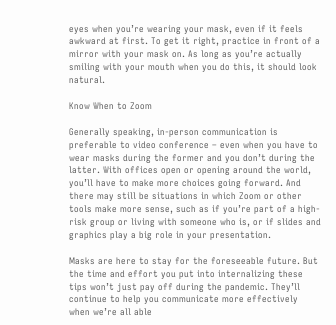eyes when you’re wearing your mask, even if it feels awkward at first. To get it right, practice in front of a mirror with your mask on. As long as you’re actually smiling with your mouth when you do this, it should look natural.

Know When to Zoom

Generally speaking, in-person communication is preferable to video conference – even when you have to wear masks during the former and you don’t during the latter. With offices open or opening around the world, you’ll have to make more choices going forward. And there may still be situations in which Zoom or other tools make more sense, such as if you’re part of a high-risk group or living with someone who is, or if slides and graphics play a big role in your presentation.

Masks are here to stay for the foreseeable future. But the time and effort you put into internalizing these tips won’t just pay off during the pandemic. They’ll continue to help you communicate more effectively when we’re all able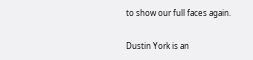to show our full faces again.

Dustin York is an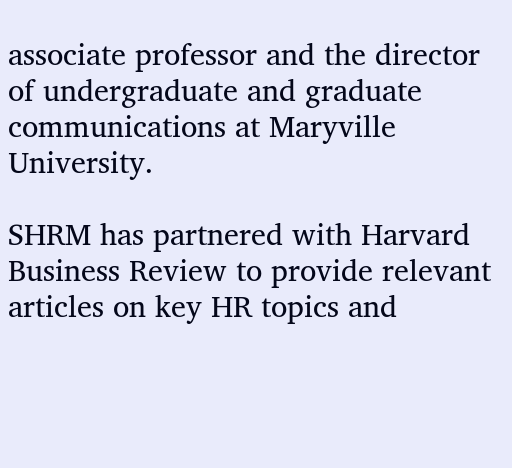associate professor and the director of undergraduate and graduate communications at Maryville University.

SHRM has partnered with Harvard Business Review to provide relevant articles on key HR topics and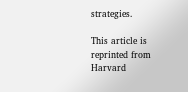strategies.

This article is reprinted from Harvard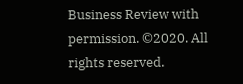Business Review with permission. ©2020. All rights reserved.